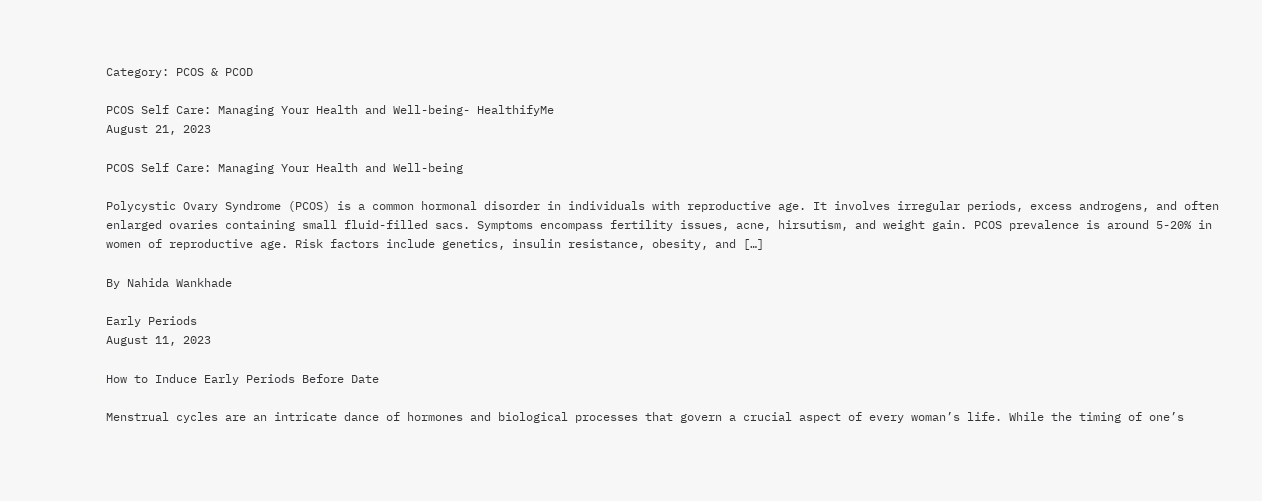Category: PCOS & PCOD

PCOS Self Care: Managing Your Health and Well-being- HealthifyMe
August 21, 2023

PCOS Self Care: Managing Your Health and Well-being

Polycystic Ovary Syndrome (PCOS) is a common hormonal disorder in individuals with reproductive age. It involves irregular periods, excess androgens, and often enlarged ovaries containing small fluid-filled sacs. Symptoms encompass fertility issues, acne, hirsutism, and weight gain. PCOS prevalence is around 5-20% in women of reproductive age. Risk factors include genetics, insulin resistance, obesity, and […]

By Nahida Wankhade

Early Periods
August 11, 2023

How to Induce Early Periods Before Date

Menstrual cycles are an intricate dance of hormones and biological processes that govern a crucial aspect of every woman’s life. While the timing of one’s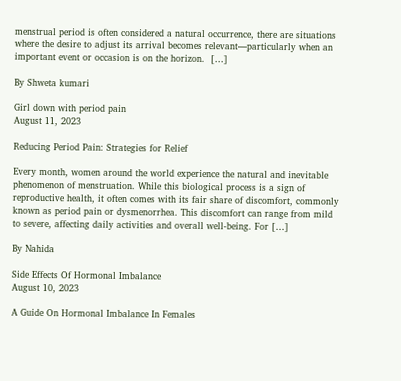menstrual period is often considered a natural occurrence, there are situations where the desire to adjust its arrival becomes relevant—particularly when an important event or occasion is on the horizon.  […]

By Shweta kumari

Girl down with period pain
August 11, 2023

Reducing Period Pain: Strategies for Relief

Every month, women around the world experience the natural and inevitable phenomenon of menstruation. While this biological process is a sign of reproductive health, it often comes with its fair share of discomfort, commonly known as period pain or dysmenorrhea. This discomfort can range from mild to severe, affecting daily activities and overall well-being. For […]

By Nahida

Side Effects Of Hormonal Imbalance
August 10, 2023

A Guide On Hormonal Imbalance In Females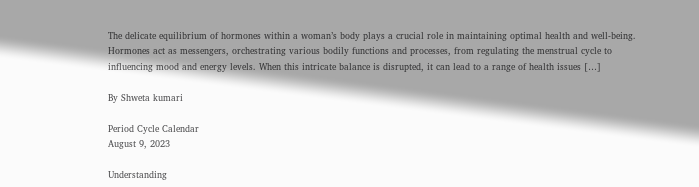The delicate equilibrium of hormones within a woman’s body plays a crucial role in maintaining optimal health and well-being. Hormones act as messengers, orchestrating various bodily functions and processes, from regulating the menstrual cycle to influencing mood and energy levels. When this intricate balance is disrupted, it can lead to a range of health issues […]

By Shweta kumari

Period Cycle Calendar
August 9, 2023

Understanding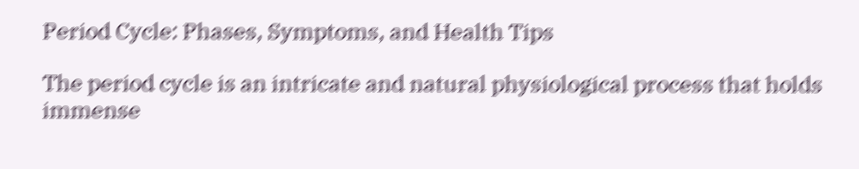Period Cycle: Phases, Symptoms, and Health Tips

The period cycle is an intricate and natural physiological process that holds immense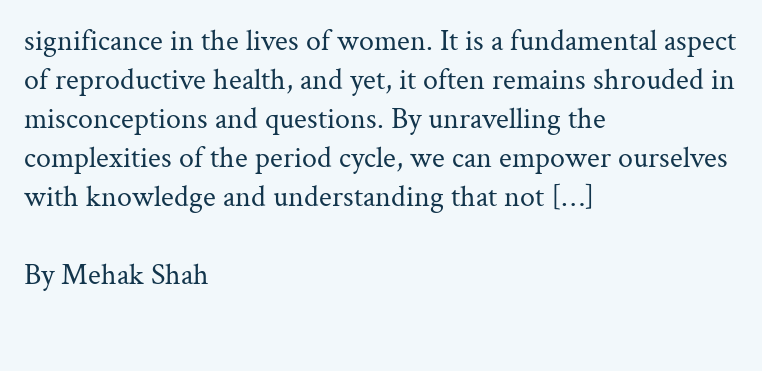significance in the lives of women. It is a fundamental aspect of reproductive health, and yet, it often remains shrouded in misconceptions and questions. By unravelling the complexities of the period cycle, we can empower ourselves with knowledge and understanding that not […]

By Mehak Shah